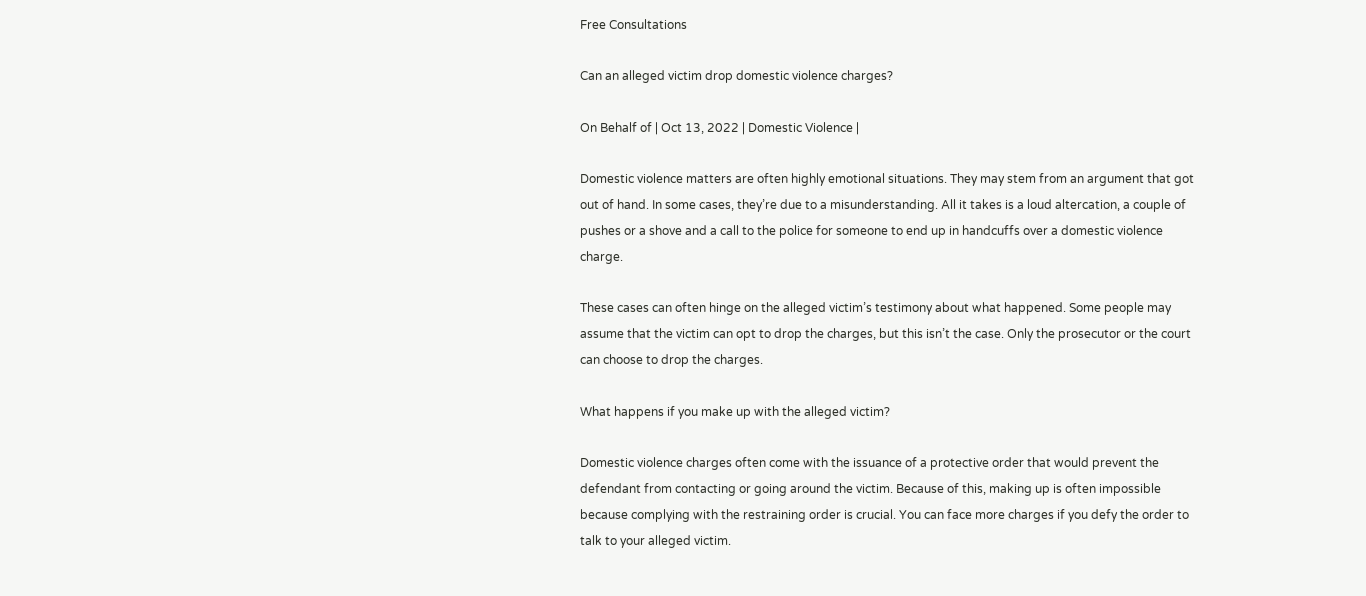Free Consultations

Can an alleged victim drop domestic violence charges?

On Behalf of | Oct 13, 2022 | Domestic Violence |

Domestic violence matters are often highly emotional situations. They may stem from an argument that got out of hand. In some cases, they’re due to a misunderstanding. All it takes is a loud altercation, a couple of pushes or a shove and a call to the police for someone to end up in handcuffs over a domestic violence charge.

These cases can often hinge on the alleged victim’s testimony about what happened. Some people may assume that the victim can opt to drop the charges, but this isn’t the case. Only the prosecutor or the court can choose to drop the charges.

What happens if you make up with the alleged victim?

Domestic violence charges often come with the issuance of a protective order that would prevent the defendant from contacting or going around the victim. Because of this, making up is often impossible because complying with the restraining order is crucial. You can face more charges if you defy the order to talk to your alleged victim.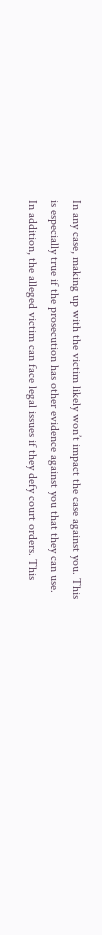In any case, making up with the victim likely won’t impact the case against you. This is especially true if the prosecution has other evidence against you that they can use. In addition, the alleged victim can face legal issues if they defy court orders. This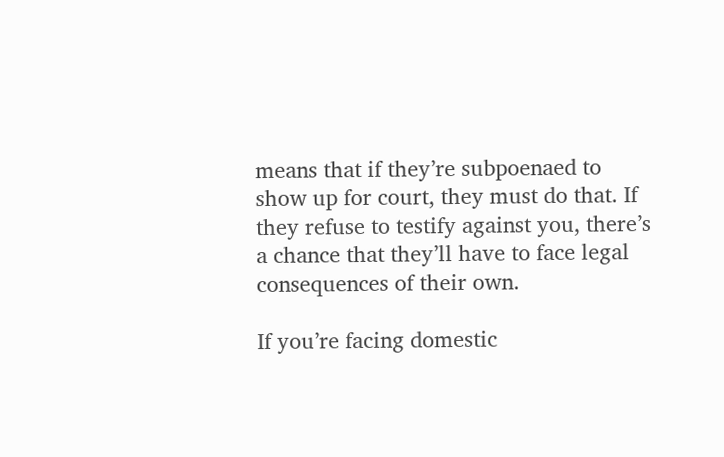means that if they’re subpoenaed to show up for court, they must do that. If they refuse to testify against you, there’s a chance that they’ll have to face legal consequences of their own.

If you’re facing domestic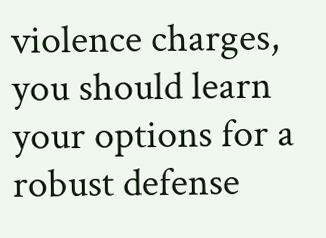violence charges, you should learn your options for a robust defense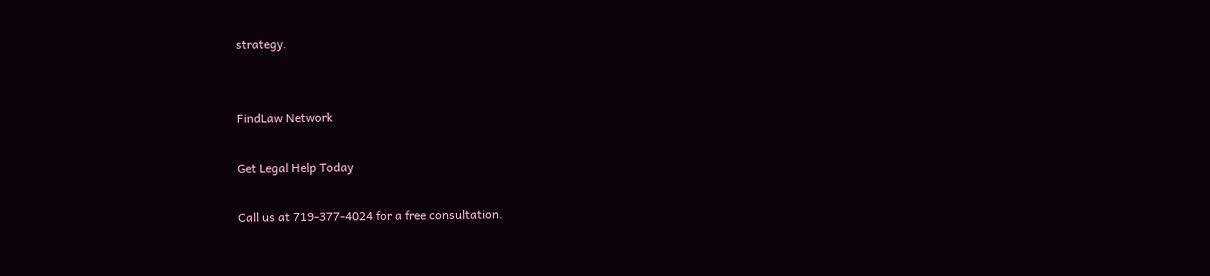strategy.


FindLaw Network

Get Legal Help Today

Call us at 719-377-4024 for a free consultation.